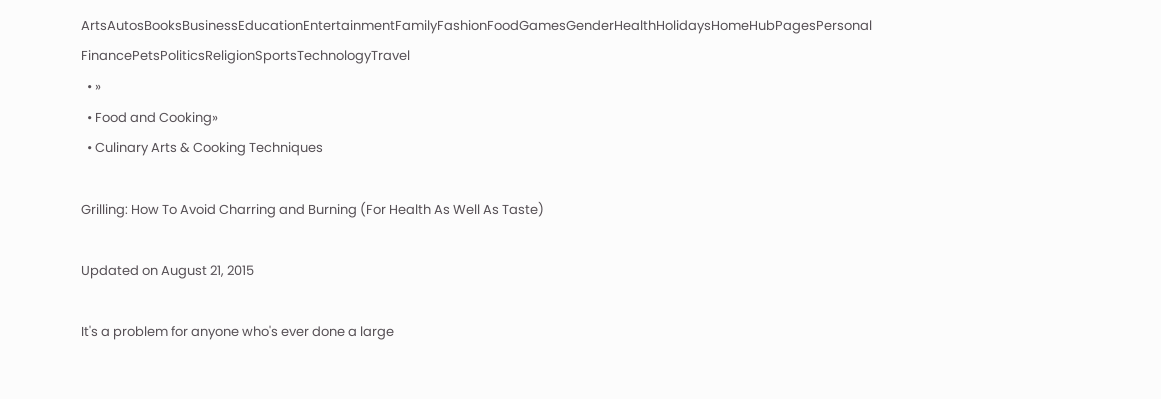ArtsAutosBooksBusinessEducationEntertainmentFamilyFashionFoodGamesGenderHealthHolidaysHomeHubPagesPersonal FinancePetsPoliticsReligionSportsTechnologyTravel
  • »
  • Food and Cooking»
  • Culinary Arts & Cooking Techniques

Grilling: How To Avoid Charring and Burning (For Health As Well As Taste)

Updated on August 21, 2015

It's a problem for anyone who's ever done a large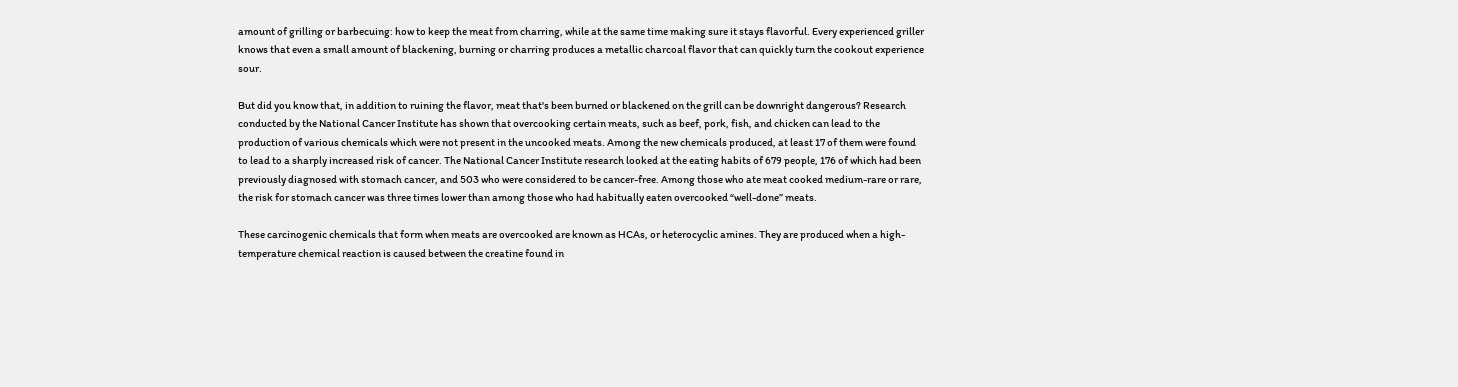amount of grilling or barbecuing: how to keep the meat from charring, while at the same time making sure it stays flavorful. Every experienced griller knows that even a small amount of blackening, burning or charring produces a metallic charcoal flavor that can quickly turn the cookout experience sour.

But did you know that, in addition to ruining the flavor, meat that's been burned or blackened on the grill can be downright dangerous? Research conducted by the National Cancer Institute has shown that overcooking certain meats, such as beef, pork, fish, and chicken can lead to the production of various chemicals which were not present in the uncooked meats. Among the new chemicals produced, at least 17 of them were found to lead to a sharply increased risk of cancer. The National Cancer Institute research looked at the eating habits of 679 people, 176 of which had been previously diagnosed with stomach cancer, and 503 who were considered to be cancer-free. Among those who ate meat cooked medium-rare or rare, the risk for stomach cancer was three times lower than among those who had habitually eaten overcooked “well-done” meats.

These carcinogenic chemicals that form when meats are overcooked are known as HCAs, or heterocyclic amines. They are produced when a high-temperature chemical reaction is caused between the creatine found in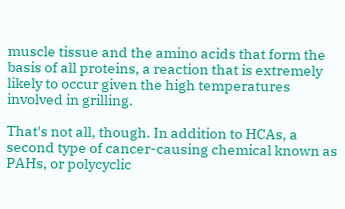muscle tissue and the amino acids that form the basis of all proteins, a reaction that is extremely likely to occur given the high temperatures involved in grilling.

That's not all, though. In addition to HCAs, a second type of cancer-causing chemical known as PAHs, or polycyclic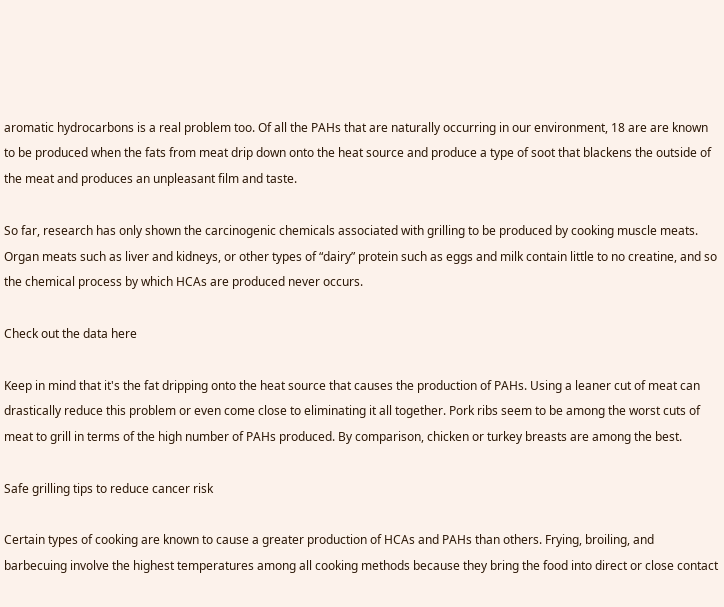aromatic hydrocarbons is a real problem too. Of all the PAHs that are naturally occurring in our environment, 18 are are known to be produced when the fats from meat drip down onto the heat source and produce a type of soot that blackens the outside of the meat and produces an unpleasant film and taste.

So far, research has only shown the carcinogenic chemicals associated with grilling to be produced by cooking muscle meats. Organ meats such as liver and kidneys, or other types of “dairy” protein such as eggs and milk contain little to no creatine, and so the chemical process by which HCAs are produced never occurs.

Check out the data here

Keep in mind that it's the fat dripping onto the heat source that causes the production of PAHs. Using a leaner cut of meat can drastically reduce this problem or even come close to eliminating it all together. Pork ribs seem to be among the worst cuts of meat to grill in terms of the high number of PAHs produced. By comparison, chicken or turkey breasts are among the best.

Safe grilling tips to reduce cancer risk

Certain types of cooking are known to cause a greater production of HCAs and PAHs than others. Frying, broiling, and barbecuing involve the highest temperatures among all cooking methods because they bring the food into direct or close contact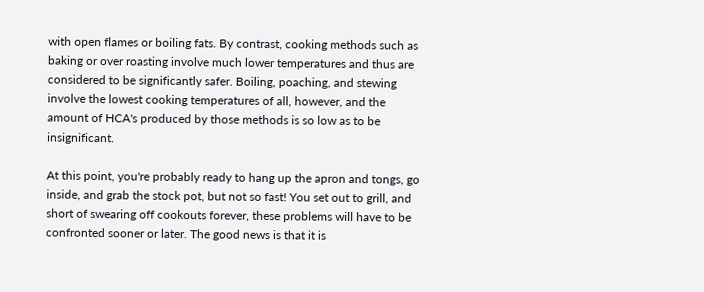with open flames or boiling fats. By contrast, cooking methods such as baking or over roasting involve much lower temperatures and thus are considered to be significantly safer. Boiling, poaching, and stewing involve the lowest cooking temperatures of all, however, and the amount of HCA's produced by those methods is so low as to be insignificant.

At this point, you're probably ready to hang up the apron and tongs, go inside, and grab the stock pot, but not so fast! You set out to grill, and short of swearing off cookouts forever, these problems will have to be confronted sooner or later. The good news is that it is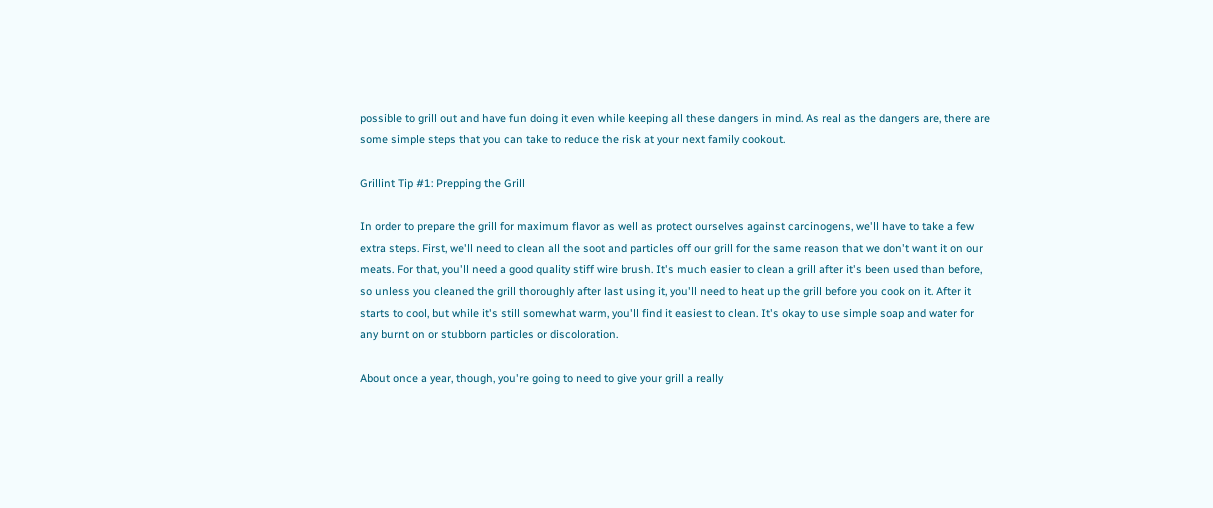possible to grill out and have fun doing it even while keeping all these dangers in mind. As real as the dangers are, there are some simple steps that you can take to reduce the risk at your next family cookout.

Grillint Tip #1: Prepping the Grill

In order to prepare the grill for maximum flavor as well as protect ourselves against carcinogens, we'll have to take a few extra steps. First, we'll need to clean all the soot and particles off our grill for the same reason that we don't want it on our meats. For that, you'll need a good quality stiff wire brush. It's much easier to clean a grill after it's been used than before, so unless you cleaned the grill thoroughly after last using it, you'll need to heat up the grill before you cook on it. After it starts to cool, but while it's still somewhat warm, you'll find it easiest to clean. It's okay to use simple soap and water for any burnt on or stubborn particles or discoloration.

About once a year, though, you're going to need to give your grill a really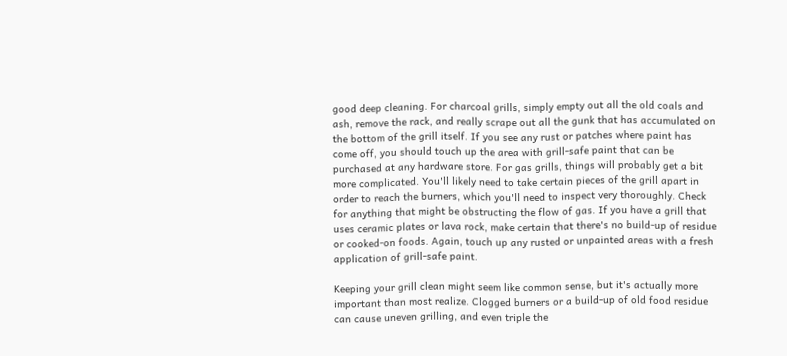good deep cleaning. For charcoal grills, simply empty out all the old coals and ash, remove the rack, and really scrape out all the gunk that has accumulated on the bottom of the grill itself. If you see any rust or patches where paint has come off, you should touch up the area with grill-safe paint that can be purchased at any hardware store. For gas grills, things will probably get a bit more complicated. You'll likely need to take certain pieces of the grill apart in order to reach the burners, which you'll need to inspect very thoroughly. Check for anything that might be obstructing the flow of gas. If you have a grill that uses ceramic plates or lava rock, make certain that there's no build-up of residue or cooked-on foods. Again, touch up any rusted or unpainted areas with a fresh application of grill-safe paint.

Keeping your grill clean might seem like common sense, but it's actually more important than most realize. Clogged burners or a build-up of old food residue can cause uneven grilling, and even triple the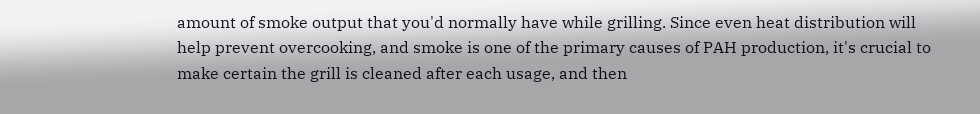amount of smoke output that you'd normally have while grilling. Since even heat distribution will help prevent overcooking, and smoke is one of the primary causes of PAH production, it's crucial to make certain the grill is cleaned after each usage, and then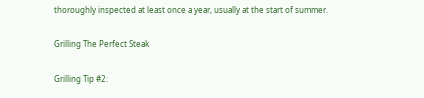thoroughly inspected at least once a year, usually at the start of summer.

Grilling The Perfect Steak

Grilling Tip #2: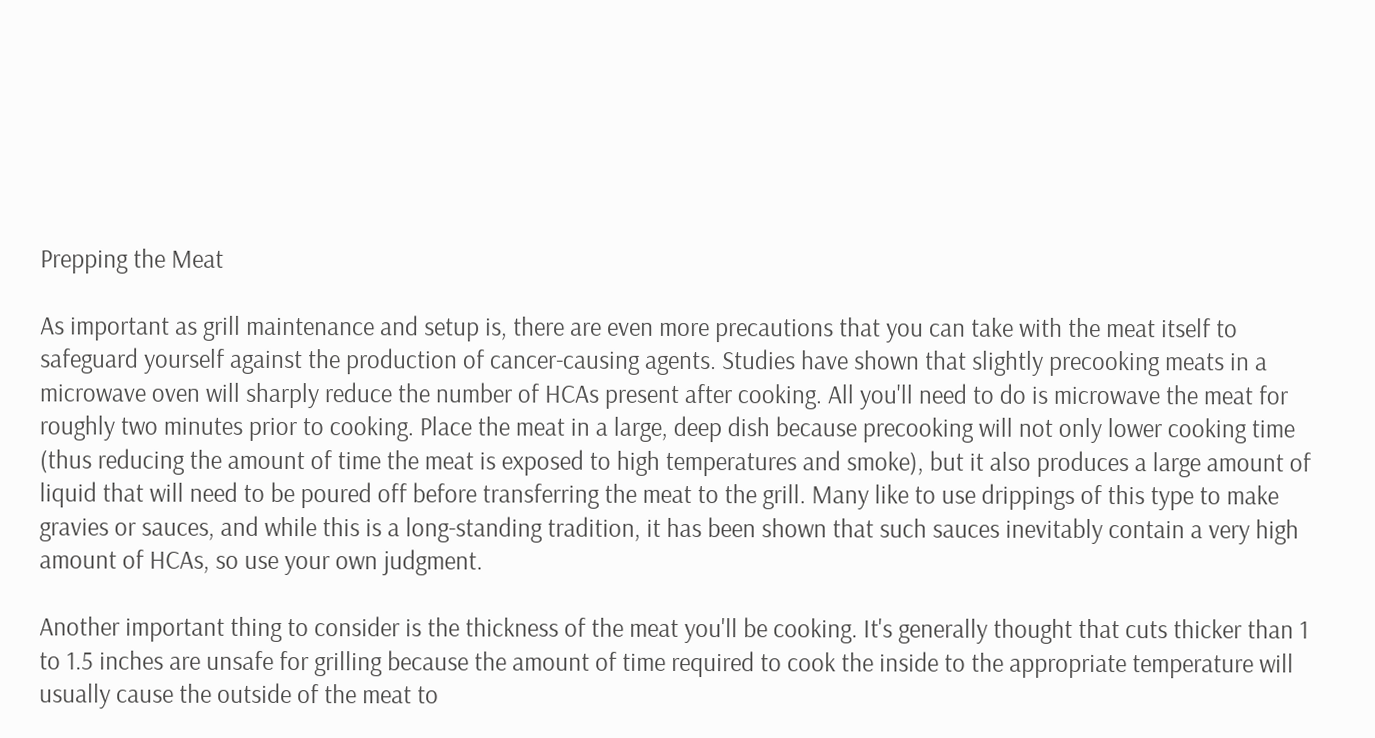Prepping the Meat

As important as grill maintenance and setup is, there are even more precautions that you can take with the meat itself to safeguard yourself against the production of cancer-causing agents. Studies have shown that slightly precooking meats in a microwave oven will sharply reduce the number of HCAs present after cooking. All you'll need to do is microwave the meat for roughly two minutes prior to cooking. Place the meat in a large, deep dish because precooking will not only lower cooking time (thus reducing the amount of time the meat is exposed to high temperatures and smoke), but it also produces a large amount of liquid that will need to be poured off before transferring the meat to the grill. Many like to use drippings of this type to make gravies or sauces, and while this is a long-standing tradition, it has been shown that such sauces inevitably contain a very high amount of HCAs, so use your own judgment.

Another important thing to consider is the thickness of the meat you'll be cooking. It's generally thought that cuts thicker than 1 to 1.5 inches are unsafe for grilling because the amount of time required to cook the inside to the appropriate temperature will usually cause the outside of the meat to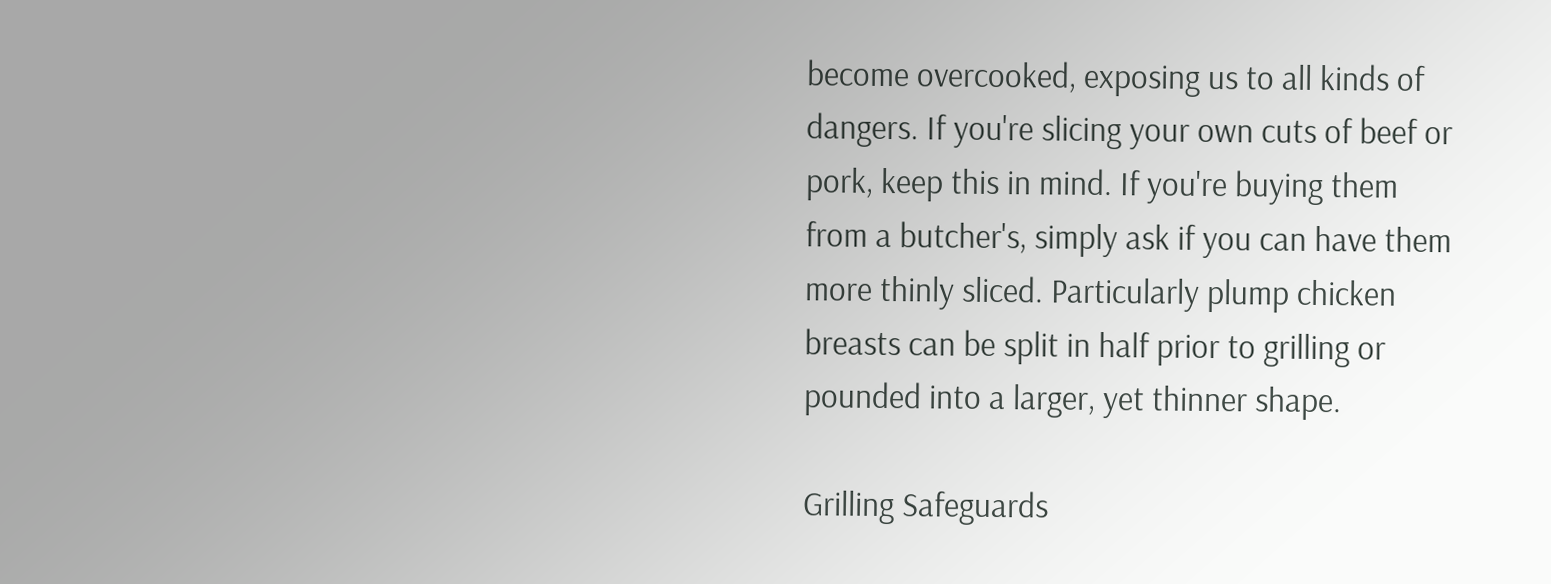become overcooked, exposing us to all kinds of dangers. If you're slicing your own cuts of beef or pork, keep this in mind. If you're buying them from a butcher's, simply ask if you can have them more thinly sliced. Particularly plump chicken breasts can be split in half prior to grilling or pounded into a larger, yet thinner shape.

Grilling Safeguards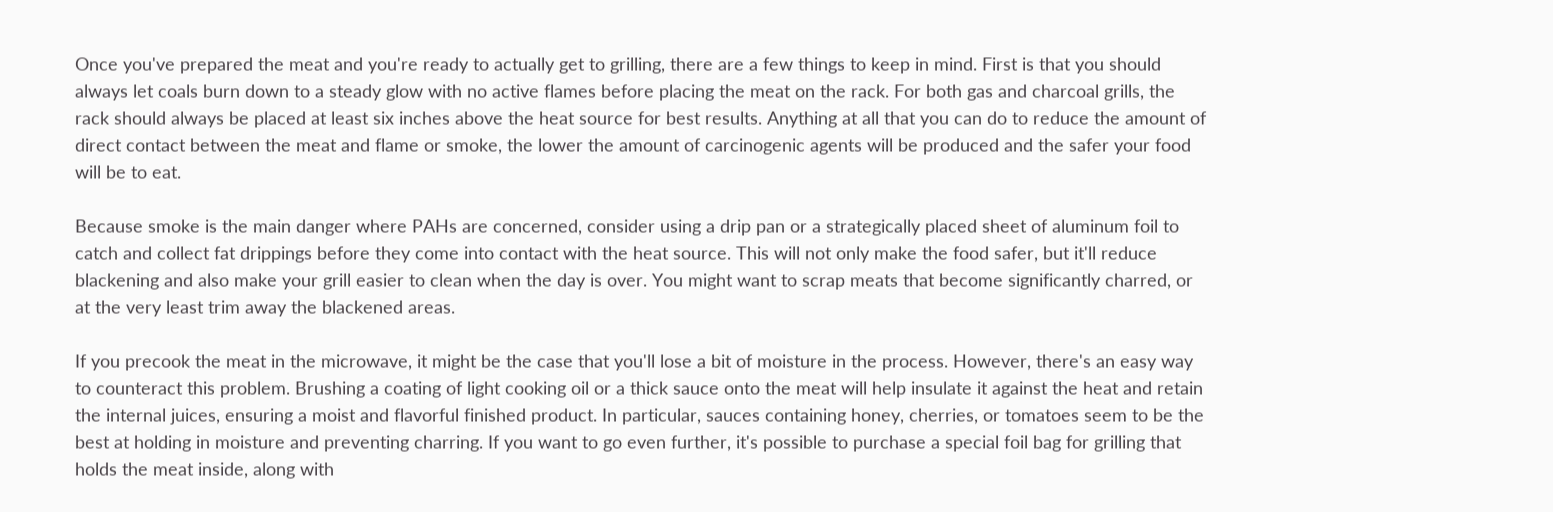Once you've prepared the meat and you're ready to actually get to grilling, there are a few things to keep in mind. First is that you should always let coals burn down to a steady glow with no active flames before placing the meat on the rack. For both gas and charcoal grills, the rack should always be placed at least six inches above the heat source for best results. Anything at all that you can do to reduce the amount of direct contact between the meat and flame or smoke, the lower the amount of carcinogenic agents will be produced and the safer your food will be to eat.

Because smoke is the main danger where PAHs are concerned, consider using a drip pan or a strategically placed sheet of aluminum foil to catch and collect fat drippings before they come into contact with the heat source. This will not only make the food safer, but it'll reduce blackening and also make your grill easier to clean when the day is over. You might want to scrap meats that become significantly charred, or at the very least trim away the blackened areas.

If you precook the meat in the microwave, it might be the case that you'll lose a bit of moisture in the process. However, there's an easy way to counteract this problem. Brushing a coating of light cooking oil or a thick sauce onto the meat will help insulate it against the heat and retain the internal juices, ensuring a moist and flavorful finished product. In particular, sauces containing honey, cherries, or tomatoes seem to be the best at holding in moisture and preventing charring. If you want to go even further, it's possible to purchase a special foil bag for grilling that holds the meat inside, along with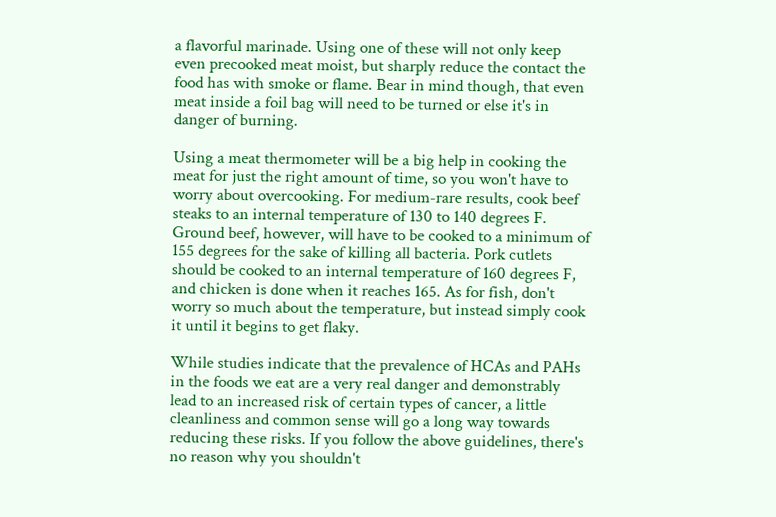a flavorful marinade. Using one of these will not only keep even precooked meat moist, but sharply reduce the contact the food has with smoke or flame. Bear in mind though, that even meat inside a foil bag will need to be turned or else it's in danger of burning.

Using a meat thermometer will be a big help in cooking the meat for just the right amount of time, so you won't have to worry about overcooking. For medium-rare results, cook beef steaks to an internal temperature of 130 to 140 degrees F. Ground beef, however, will have to be cooked to a minimum of 155 degrees for the sake of killing all bacteria. Pork cutlets should be cooked to an internal temperature of 160 degrees F, and chicken is done when it reaches 165. As for fish, don't worry so much about the temperature, but instead simply cook it until it begins to get flaky.

While studies indicate that the prevalence of HCAs and PAHs in the foods we eat are a very real danger and demonstrably lead to an increased risk of certain types of cancer, a little cleanliness and common sense will go a long way towards reducing these risks. If you follow the above guidelines, there's no reason why you shouldn't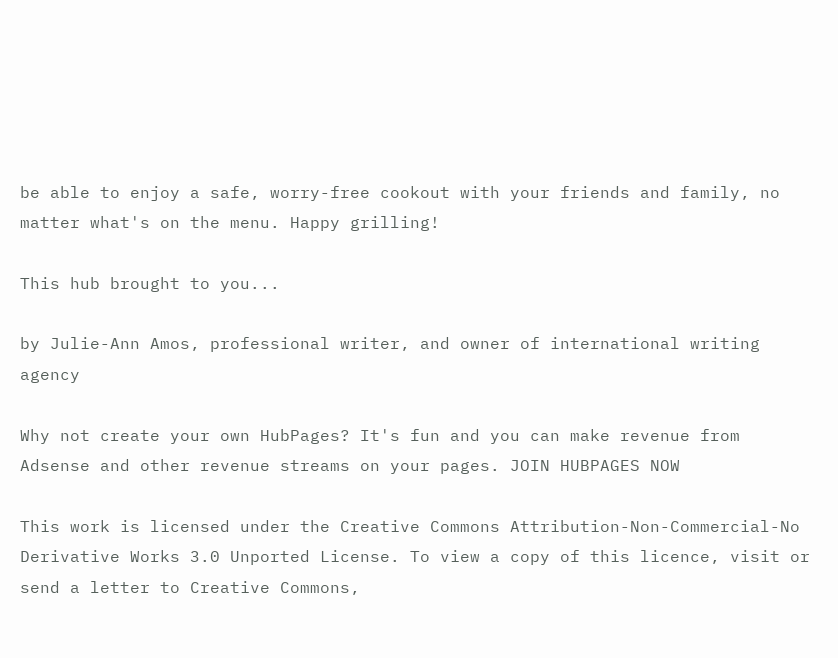be able to enjoy a safe, worry-free cookout with your friends and family, no matter what's on the menu. Happy grilling!

This hub brought to you...

by Julie-Ann Amos, professional writer, and owner of international writing agency

Why not create your own HubPages? It's fun and you can make revenue from Adsense and other revenue streams on your pages. JOIN HUBPAGES NOW

This work is licensed under the Creative Commons Attribution-Non-Commercial-No Derivative Works 3.0 Unported License. To view a copy of this licence, visit or send a letter to Creative Commons,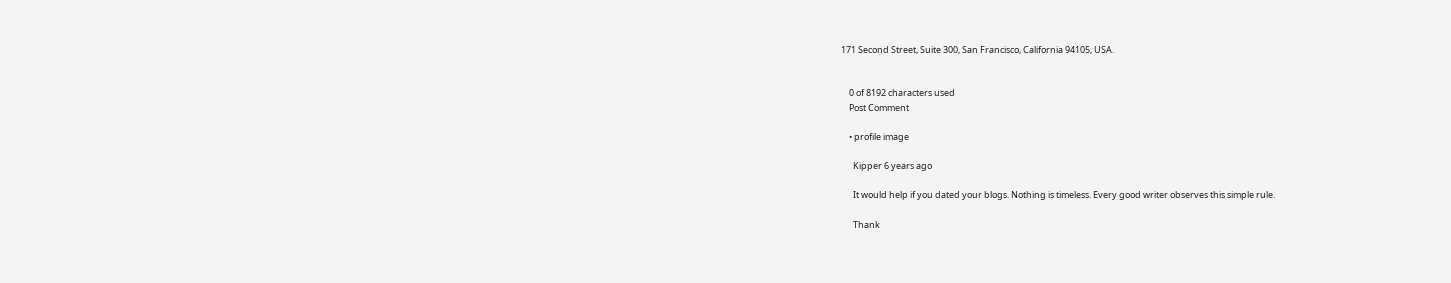171 Second Street, Suite 300, San Francisco, California 94105, USA.


    0 of 8192 characters used
    Post Comment

    • profile image

      Kipper 6 years ago

      It would help if you dated your blogs. Nothing is timeless. Every good writer observes this simple rule.

      Thank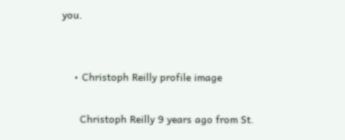you.


    • Christoph Reilly profile image

      Christoph Reilly 9 years ago from St.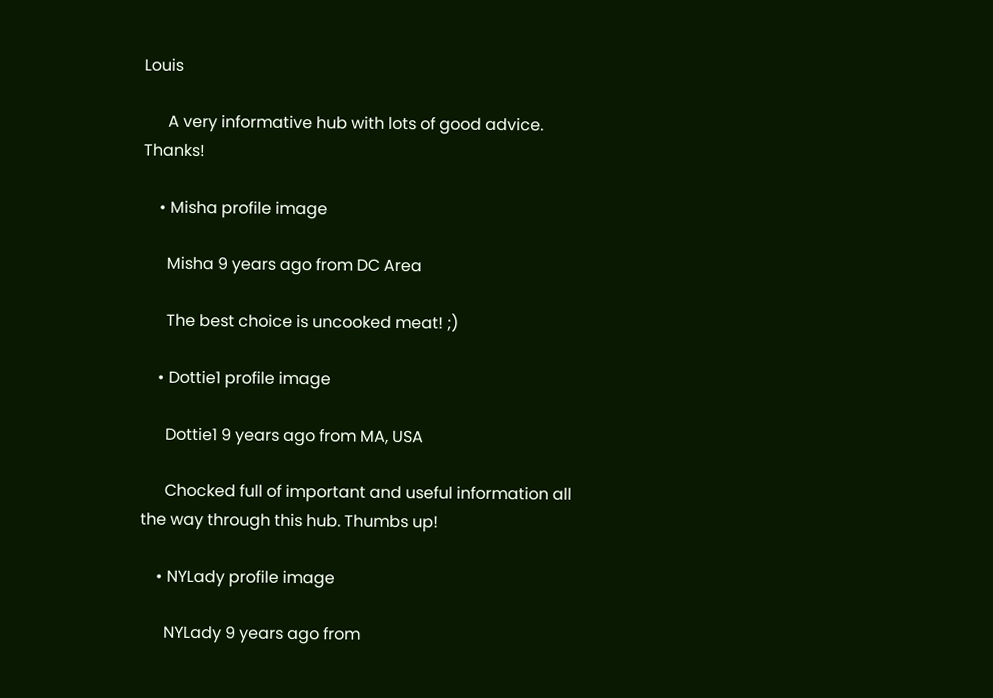Louis

      A very informative hub with lots of good advice. Thanks!

    • Misha profile image

      Misha 9 years ago from DC Area

      The best choice is uncooked meat! ;)

    • Dottie1 profile image

      Dottie1 9 years ago from MA, USA

      Chocked full of important and useful information all the way through this hub. Thumbs up!

    • NYLady profile image

      NYLady 9 years ago from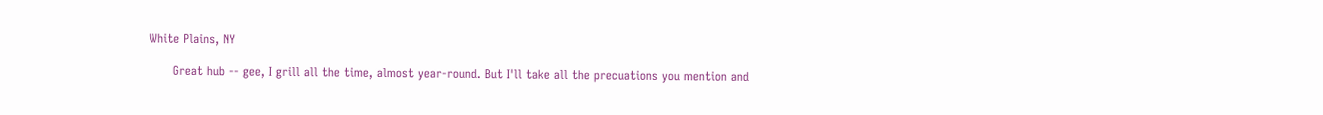White Plains, NY

      Great hub -- gee, I grill all the time, almost year-round. But I'll take all the precuations you mention and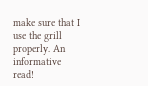make sure that I use the grill properly. An informative read!